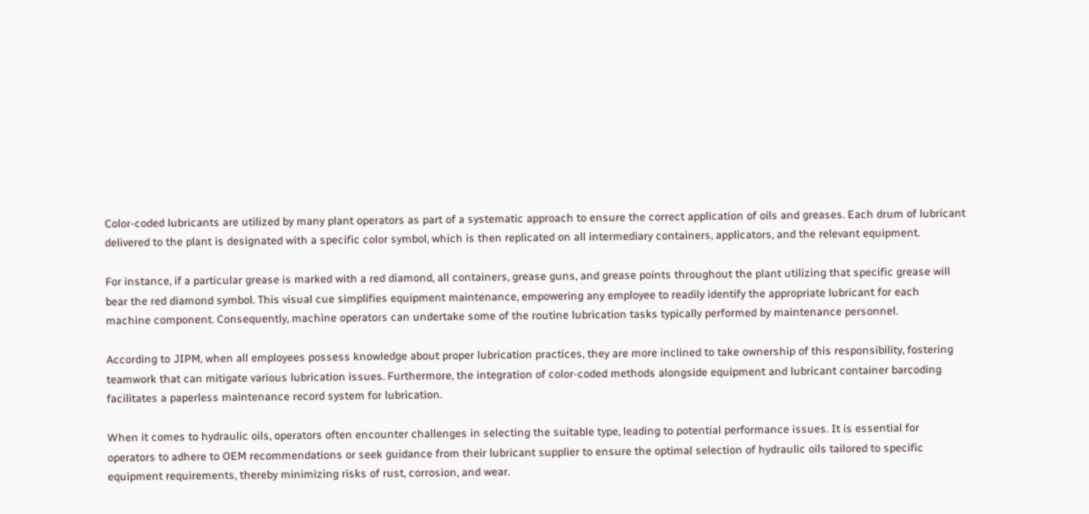Color-coded lubricants are utilized by many plant operators as part of a systematic approach to ensure the correct application of oils and greases. Each drum of lubricant delivered to the plant is designated with a specific color symbol, which is then replicated on all intermediary containers, applicators, and the relevant equipment.

For instance, if a particular grease is marked with a red diamond, all containers, grease guns, and grease points throughout the plant utilizing that specific grease will bear the red diamond symbol. This visual cue simplifies equipment maintenance, empowering any employee to readily identify the appropriate lubricant for each machine component. Consequently, machine operators can undertake some of the routine lubrication tasks typically performed by maintenance personnel.

According to JIPM, when all employees possess knowledge about proper lubrication practices, they are more inclined to take ownership of this responsibility, fostering teamwork that can mitigate various lubrication issues. Furthermore, the integration of color-coded methods alongside equipment and lubricant container barcoding facilitates a paperless maintenance record system for lubrication.

When it comes to hydraulic oils, operators often encounter challenges in selecting the suitable type, leading to potential performance issues. It is essential for operators to adhere to OEM recommendations or seek guidance from their lubricant supplier to ensure the optimal selection of hydraulic oils tailored to specific equipment requirements, thereby minimizing risks of rust, corrosion, and wear.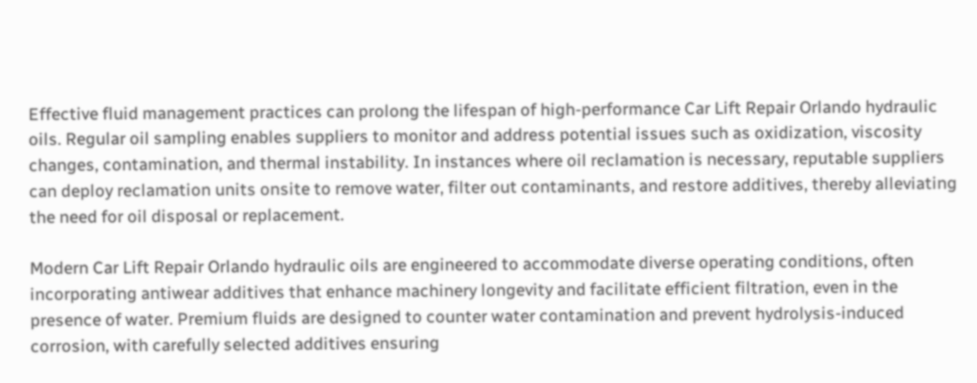Effective fluid management practices can prolong the lifespan of high-performance Car Lift Repair Orlando hydraulic oils. Regular oil sampling enables suppliers to monitor and address potential issues such as oxidization, viscosity changes, contamination, and thermal instability. In instances where oil reclamation is necessary, reputable suppliers can deploy reclamation units onsite to remove water, filter out contaminants, and restore additives, thereby alleviating the need for oil disposal or replacement.

Modern Car Lift Repair Orlando hydraulic oils are engineered to accommodate diverse operating conditions, often incorporating antiwear additives that enhance machinery longevity and facilitate efficient filtration, even in the presence of water. Premium fluids are designed to counter water contamination and prevent hydrolysis-induced corrosion, with carefully selected additives ensuring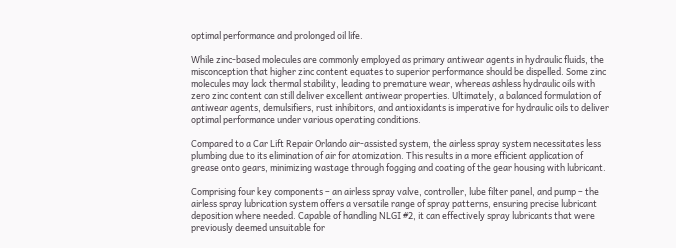optimal performance and prolonged oil life.

While zinc-based molecules are commonly employed as primary antiwear agents in hydraulic fluids, the misconception that higher zinc content equates to superior performance should be dispelled. Some zinc molecules may lack thermal stability, leading to premature wear, whereas ashless hydraulic oils with zero zinc content can still deliver excellent antiwear properties. Ultimately, a balanced formulation of antiwear agents, demulsifiers, rust inhibitors, and antioxidants is imperative for hydraulic oils to deliver optimal performance under various operating conditions.

Compared to a Car Lift Repair Orlando air-assisted system, the airless spray system necessitates less plumbing due to its elimination of air for atomization. This results in a more efficient application of grease onto gears, minimizing wastage through fogging and coating of the gear housing with lubricant.

Comprising four key components – an airless spray valve, controller, lube filter panel, and pump – the airless spray lubrication system offers a versatile range of spray patterns, ensuring precise lubricant deposition where needed. Capable of handling NLGI #2, it can effectively spray lubricants that were previously deemed unsuitable for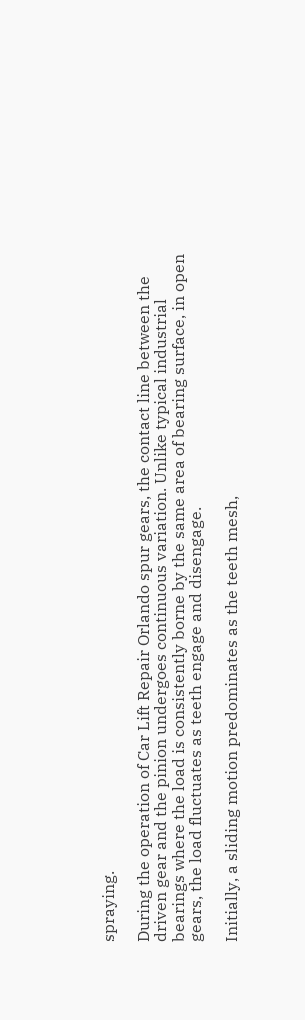spraying.

During the operation of Car Lift Repair Orlando spur gears, the contact line between the driven gear and the pinion undergoes continuous variation. Unlike typical industrial bearings where the load is consistently borne by the same area of bearing surface, in open gears, the load fluctuates as teeth engage and disengage.

Initially, a sliding motion predominates as the teeth mesh,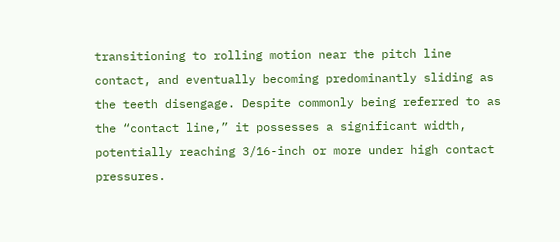transitioning to rolling motion near the pitch line contact, and eventually becoming predominantly sliding as the teeth disengage. Despite commonly being referred to as the “contact line,” it possesses a significant width, potentially reaching 3/16-inch or more under high contact pressures.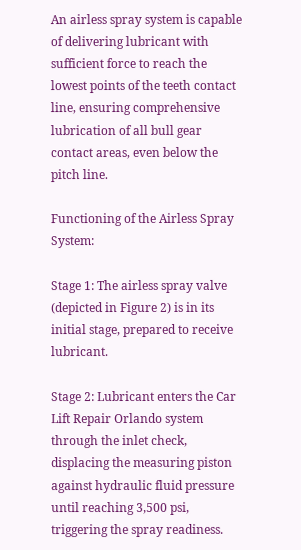An airless spray system is capable of delivering lubricant with sufficient force to reach the lowest points of the teeth contact line, ensuring comprehensive lubrication of all bull gear contact areas, even below the pitch line.

Functioning of the Airless Spray System:

Stage 1: The airless spray valve (depicted in Figure 2) is in its initial stage, prepared to receive lubricant.

Stage 2: Lubricant enters the Car Lift Repair Orlando system through the inlet check, displacing the measuring piston against hydraulic fluid pressure until reaching 3,500 psi, triggering the spray readiness.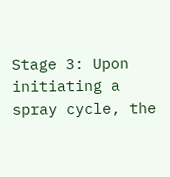Stage 3: Upon initiating a spray cycle, the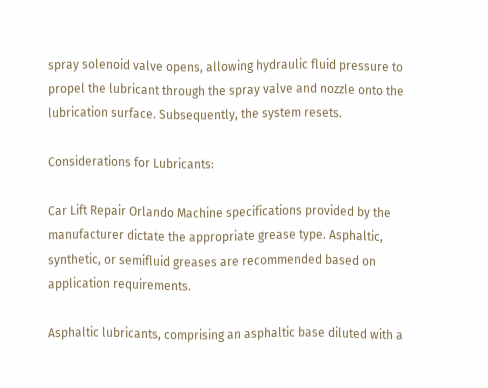spray solenoid valve opens, allowing hydraulic fluid pressure to propel the lubricant through the spray valve and nozzle onto the lubrication surface. Subsequently, the system resets.

Considerations for Lubricants:

Car Lift Repair Orlando Machine specifications provided by the manufacturer dictate the appropriate grease type. Asphaltic, synthetic, or semifluid greases are recommended based on application requirements.

Asphaltic lubricants, comprising an asphaltic base diluted with a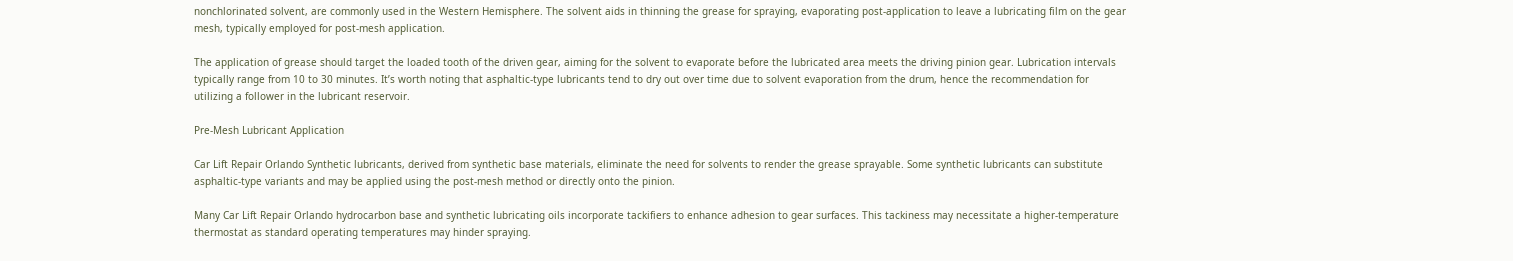nonchlorinated solvent, are commonly used in the Western Hemisphere. The solvent aids in thinning the grease for spraying, evaporating post-application to leave a lubricating film on the gear mesh, typically employed for post-mesh application.

The application of grease should target the loaded tooth of the driven gear, aiming for the solvent to evaporate before the lubricated area meets the driving pinion gear. Lubrication intervals typically range from 10 to 30 minutes. It’s worth noting that asphaltic-type lubricants tend to dry out over time due to solvent evaporation from the drum, hence the recommendation for utilizing a follower in the lubricant reservoir.

Pre-Mesh Lubricant Application

Car Lift Repair Orlando Synthetic lubricants, derived from synthetic base materials, eliminate the need for solvents to render the grease sprayable. Some synthetic lubricants can substitute asphaltic-type variants and may be applied using the post-mesh method or directly onto the pinion.

Many Car Lift Repair Orlando hydrocarbon base and synthetic lubricating oils incorporate tackifiers to enhance adhesion to gear surfaces. This tackiness may necessitate a higher-temperature thermostat as standard operating temperatures may hinder spraying.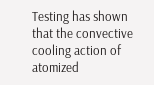Testing has shown that the convective cooling action of atomized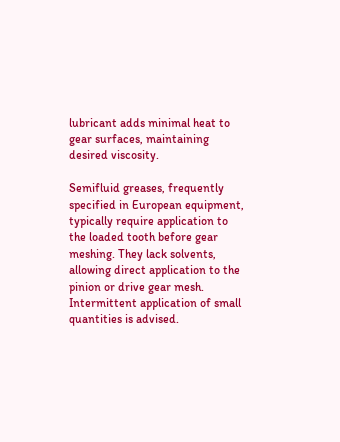lubricant adds minimal heat to gear surfaces, maintaining desired viscosity.

Semifluid greases, frequently specified in European equipment, typically require application to the loaded tooth before gear meshing. They lack solvents, allowing direct application to the pinion or drive gear mesh. Intermittent application of small quantities is advised.